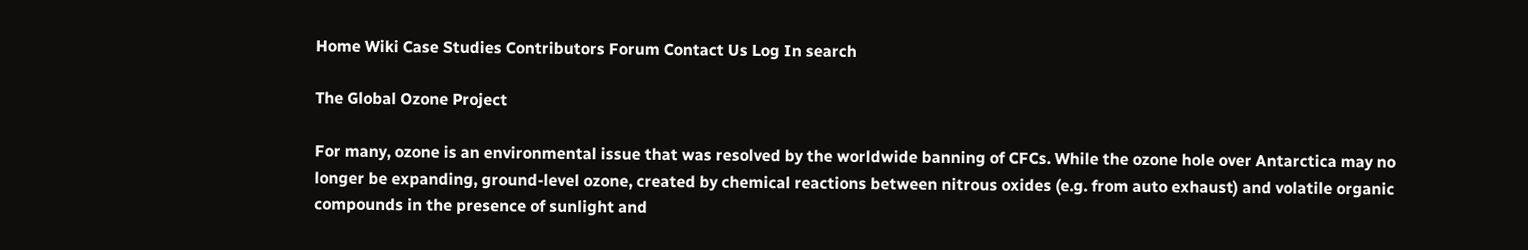Home Wiki Case Studies Contributors Forum Contact Us Log In search

The Global Ozone Project

For many, ozone is an environmental issue that was resolved by the worldwide banning of CFCs. While the ozone hole over Antarctica may no longer be expanding, ground-level ozone, created by chemical reactions between nitrous oxides (e.g. from auto exhaust) and volatile organic compounds in the presence of sunlight and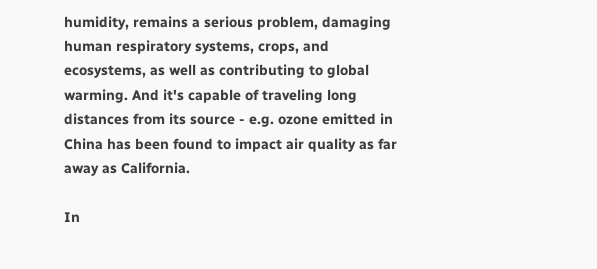humidity, remains a serious problem, damaging human respiratory systems, crops, and ecosystems, as well as contributing to global warming. And it's capable of traveling long distances from its source - e.g. ozone emitted in China has been found to impact air quality as far away as California.

In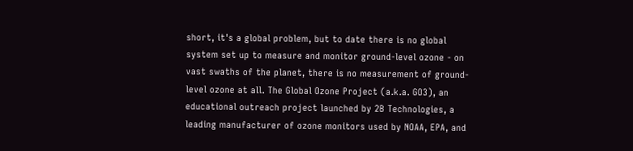short, it's a global problem, but to date there is no global system set up to measure and monitor ground-level ozone - on vast swaths of the planet, there is no measurement of ground-level ozone at all. The Global Ozone Project (a.k.a. GO3), an educational outreach project launched by 2B Technologies, a leading manufacturer of ozone monitors used by NOAA, EPA, and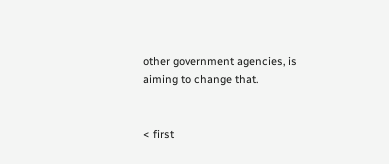other government agencies, is aiming to change that.


< first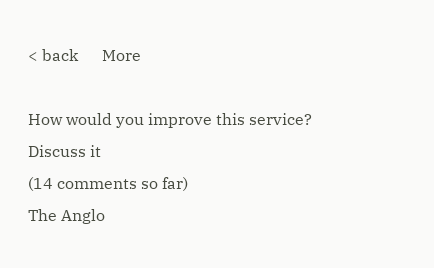< back      More

How would you improve this service?
Discuss it
(14 comments so far)
The Anglo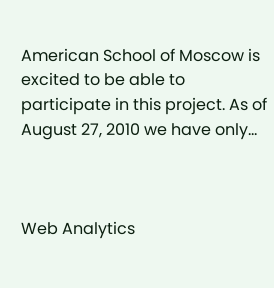American School of Moscow is excited to be able to participate in this project. As of August 27, 2010 we have only...



Web Analytics